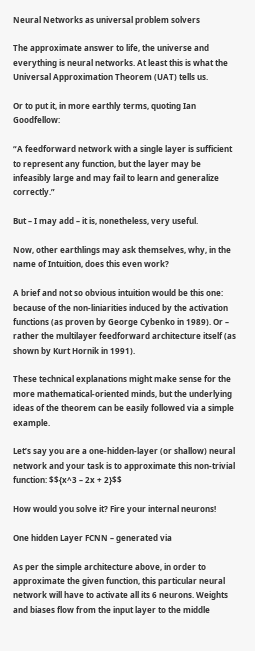Neural Networks as universal problem solvers

The approximate answer to life, the universe and everything is neural networks. At least this is what the Universal Approximation Theorem (UAT) tells us.

Or to put it, in more earthly terms, quoting Ian Goodfellow:

“A feedforward network with a single layer is sufficient to represent any function, but the layer may be infeasibly large and may fail to learn and generalize correctly.”

But – I may add – it is, nonetheless, very useful.

Now, other earthlings may ask themselves, why, in the name of Intuition, does this even work?

A brief and not so obvious intuition would be this one: because of the non-liniarities induced by the activation functions (as proven by George Cybenko in 1989). Or – rather the multilayer feedforward architecture itself (as shown by Kurt Hornik in 1991).

These technical explanations might make sense for the more mathematical-oriented minds, but the underlying ideas of the theorem can be easily followed via a simple example.

Let’s say you are a one-hidden-layer (or shallow) neural network and your task is to approximate this non-trivial function: $${x^3 – 2x + 2}$$

How would you solve it? Fire your internal neurons!

One hidden Layer FCNN – generated via

As per the simple architecture above, in order to approximate the given function, this particular neural network will have to activate all its 6 neurons. Weights and biases flow from the input layer to the middle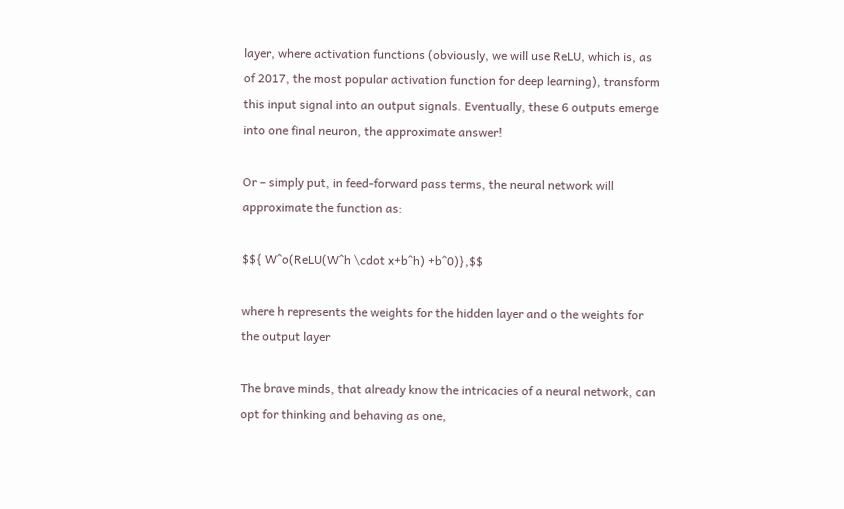layer, where activation functions (obviously, we will use ReLU, which is, as of 2017, the most popular activation function for deep learning), transform this input signal into an output signals. Eventually, these 6 outputs emerge into one final neuron, the approximate answer!

Or – simply put, in feed-forward pass terms, the neural network will approximate the function as:

$${ W^o(ReLU(W^h \cdot x+b^h) +b^0)},$$

where h represents the weights for the hidden layer and o the weights for the output layer

The brave minds, that already know the intricacies of a neural network, can opt for thinking and behaving as one,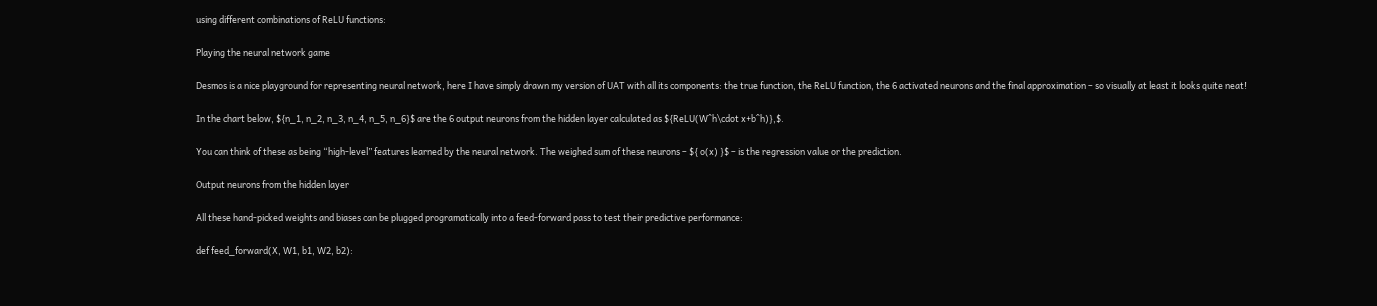using different combinations of ReLU functions:

Playing the neural network game

Desmos is a nice playground for representing neural network, here I have simply drawn my version of UAT with all its components: the true function, the ReLU function, the 6 activated neurons and the final approximation – so visually at least it looks quite neat!

In the chart below, ${n_1, n_2, n_3, n_4, n_5, n_6}$ are the 6 output neurons from the hidden layer calculated as ${ReLU(W^h\cdot x+b^h)},$.

You can think of these as being “high-level” features learned by the neural network. The weighed sum of these neurons – ${ o(x) }$ – is the regression value or the prediction.

Output neurons from the hidden layer

All these hand-picked weights and biases can be plugged programatically into a feed-forward pass to test their predictive performance:

def feed_forward(X, W1, b1, W2, b2):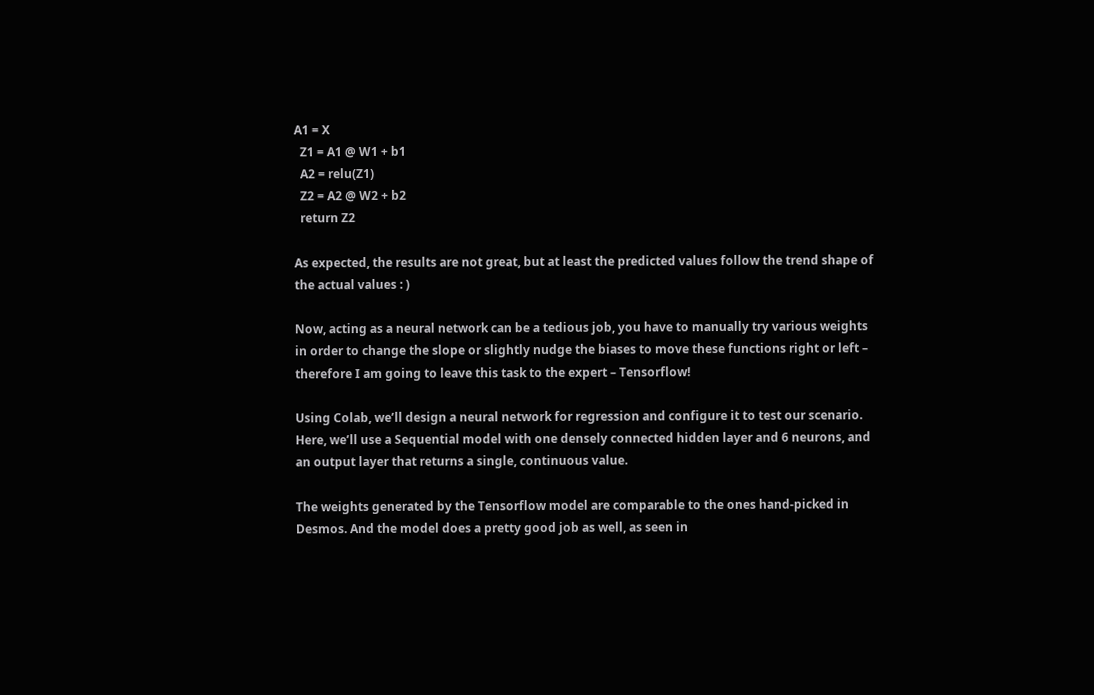A1 = X
  Z1 = A1 @ W1 + b1
  A2 = relu(Z1)
  Z2 = A2 @ W2 + b2
  return Z2

As expected, the results are not great, but at least the predicted values follow the trend shape of the actual values : )

Now, acting as a neural network can be a tedious job, you have to manually try various weights in order to change the slope or slightly nudge the biases to move these functions right or left – therefore I am going to leave this task to the expert – Tensorflow!

Using Colab, we’ll design a neural network for regression and configure it to test our scenario. Here, we’ll use a Sequential model with one densely connected hidden layer and 6 neurons, and an output layer that returns a single, continuous value.

The weights generated by the Tensorflow model are comparable to the ones hand-picked in Desmos. And the model does a pretty good job as well, as seen in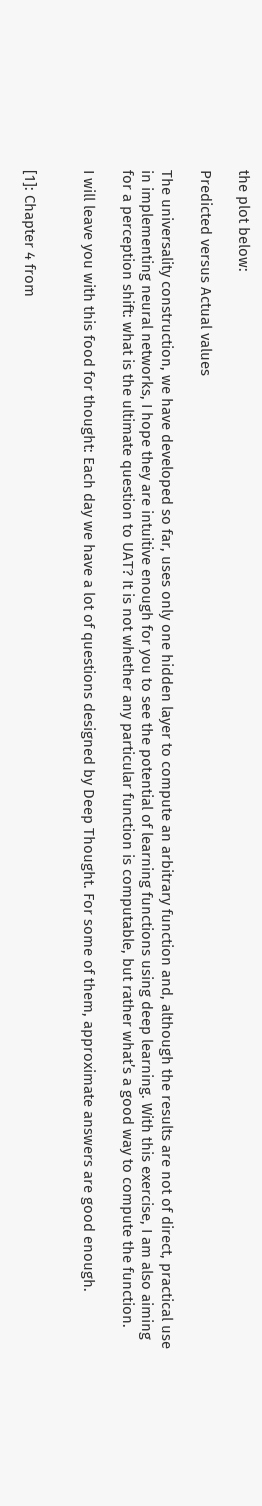the plot below:

Predicted versus Actual values

The universality construction, we have developed so far, uses only one hidden layer to compute an arbitrary function and, although the results are not of direct, practical use in implementing neural networks, I hope they are intuitive enough for you to see the potential of learning functions using deep learning. With this exercise, I am also aiming for a perception shift: what is the ultimate question to UAT? It is not whether any particular function is computable, but rather what’s a good way to compute the function.

I will leave you with this food for thought: Each day we have a lot of questions designed by Deep Thought. For some of them, approximate answers are good enough.


[1]: Chapter 4 from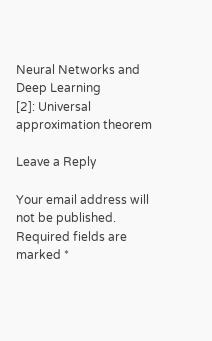Neural Networks and Deep Learning
[2]: Universal approximation theorem

Leave a Reply

Your email address will not be published. Required fields are marked *